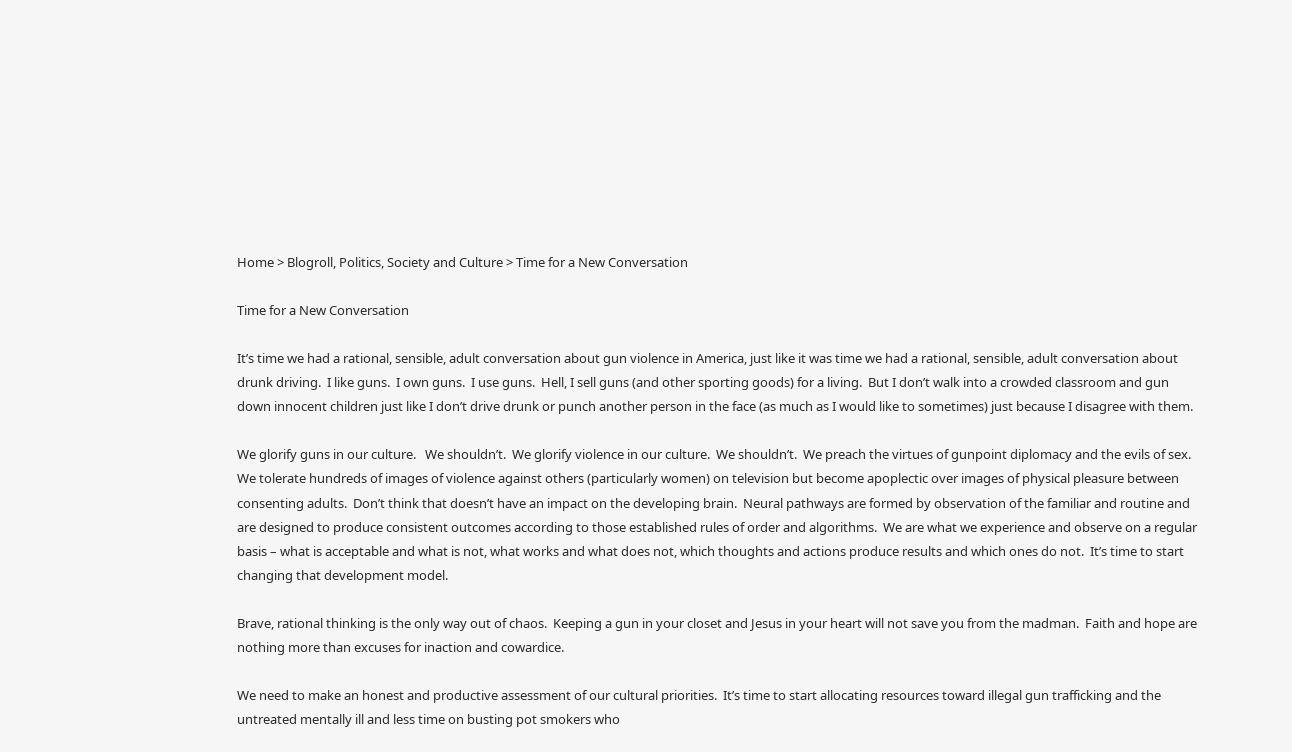Home > Blogroll, Politics, Society and Culture > Time for a New Conversation

Time for a New Conversation

It’s time we had a rational, sensible, adult conversation about gun violence in America, just like it was time we had a rational, sensible, adult conversation about drunk driving.  I like guns.  I own guns.  I use guns.  Hell, I sell guns (and other sporting goods) for a living.  But I don’t walk into a crowded classroom and gun down innocent children just like I don’t drive drunk or punch another person in the face (as much as I would like to sometimes) just because I disagree with them.

We glorify guns in our culture.   We shouldn’t.  We glorify violence in our culture.  We shouldn’t.  We preach the virtues of gunpoint diplomacy and the evils of sex.  We tolerate hundreds of images of violence against others (particularly women) on television but become apoplectic over images of physical pleasure between consenting adults.  Don’t think that doesn’t have an impact on the developing brain.  Neural pathways are formed by observation of the familiar and routine and are designed to produce consistent outcomes according to those established rules of order and algorithms.  We are what we experience and observe on a regular basis – what is acceptable and what is not, what works and what does not, which thoughts and actions produce results and which ones do not.  It’s time to start changing that development model.

Brave, rational thinking is the only way out of chaos.  Keeping a gun in your closet and Jesus in your heart will not save you from the madman.  Faith and hope are nothing more than excuses for inaction and cowardice.

We need to make an honest and productive assessment of our cultural priorities.  It’s time to start allocating resources toward illegal gun trafficking and the untreated mentally ill and less time on busting pot smokers who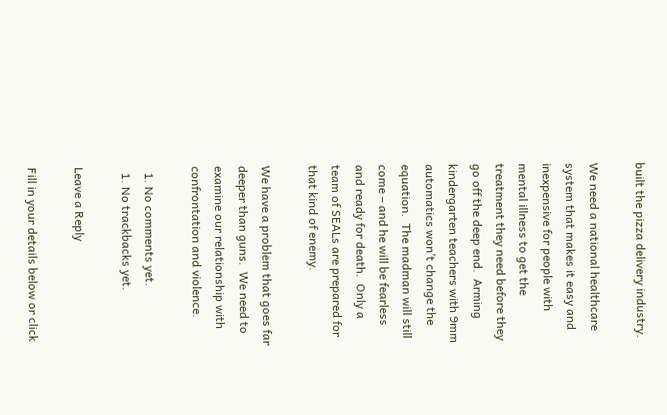built the pizza delivery industry.

We need a national healthcare system that makes it easy and inexpensive for people with mental illness to get the treatment they need before they go off the deep end.  Arming kindergarten teachers with 9mm automatics won’t change the equation.  The madman will still come – and he will be fearless and ready for death.  Only a team of SEALs are prepared for that kind of enemy.

We have a problem that goes far deeper than guns.  We need to examine our relationship with confrontation and violence.

  1. No comments yet.
  1. No trackbacks yet.

Leave a Reply

Fill in your details below or click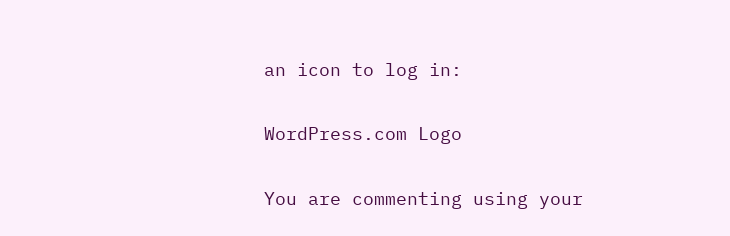an icon to log in:

WordPress.com Logo

You are commenting using your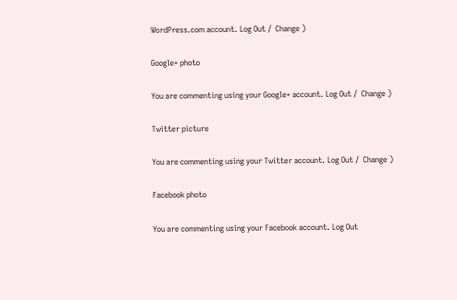WordPress.com account. Log Out /  Change )

Google+ photo

You are commenting using your Google+ account. Log Out /  Change )

Twitter picture

You are commenting using your Twitter account. Log Out /  Change )

Facebook photo

You are commenting using your Facebook account. Log Out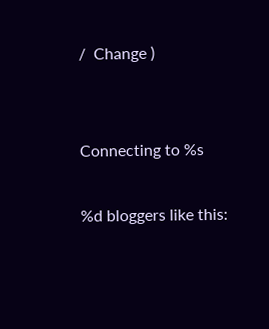/  Change )


Connecting to %s

%d bloggers like this: